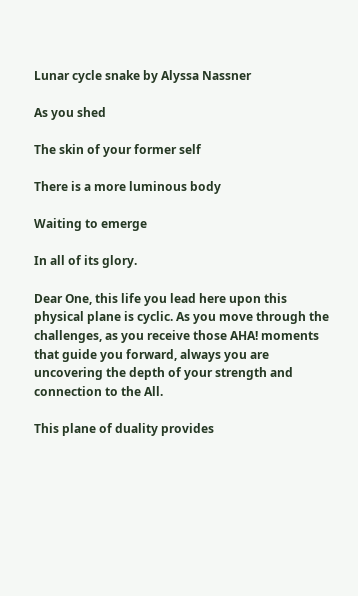Lunar cycle snake by Alyssa Nassner

As you shed

The skin of your former self

There is a more luminous body

Waiting to emerge

In all of its glory.

Dear One, this life you lead here upon this physical plane is cyclic. As you move through the challenges, as you receive those AHA! moments that guide you forward, always you are uncovering the depth of your strength and connection to the All.

This plane of duality provides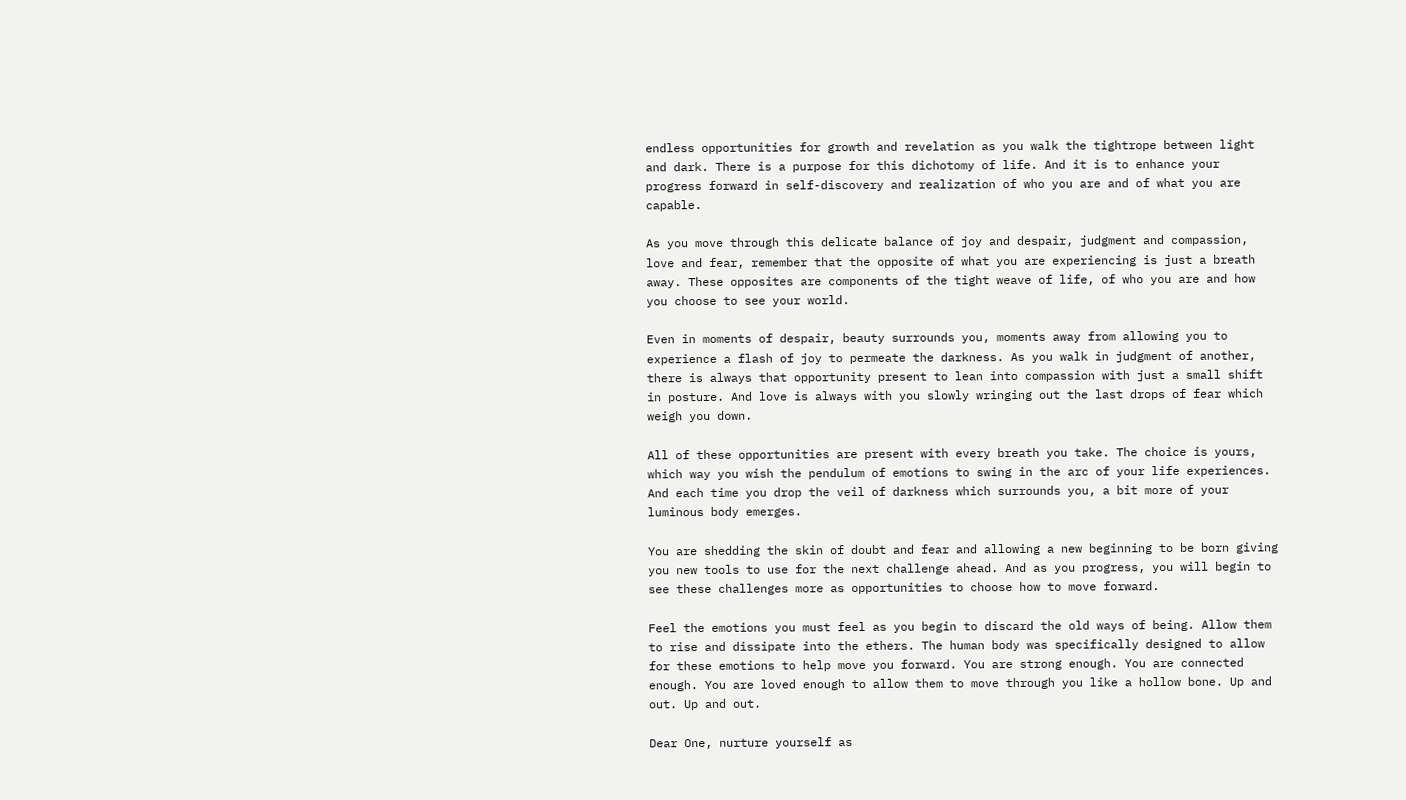endless opportunities for growth and revelation as you walk the tightrope between light and dark. There is a purpose for this dichotomy of life. And it is to enhance your progress forward in self-discovery and realization of who you are and of what you are capable.

As you move through this delicate balance of joy and despair, judgment and compassion, love and fear, remember that the opposite of what you are experiencing is just a breath away. These opposites are components of the tight weave of life, of who you are and how you choose to see your world.

Even in moments of despair, beauty surrounds you, moments away from allowing you to experience a flash of joy to permeate the darkness. As you walk in judgment of another, there is always that opportunity present to lean into compassion with just a small shift in posture. And love is always with you slowly wringing out the last drops of fear which weigh you down.

All of these opportunities are present with every breath you take. The choice is yours, which way you wish the pendulum of emotions to swing in the arc of your life experiences. And each time you drop the veil of darkness which surrounds you, a bit more of your luminous body emerges.

You are shedding the skin of doubt and fear and allowing a new beginning to be born giving you new tools to use for the next challenge ahead. And as you progress, you will begin to see these challenges more as opportunities to choose how to move forward.

Feel the emotions you must feel as you begin to discard the old ways of being. Allow them to rise and dissipate into the ethers. The human body was specifically designed to allow for these emotions to help move you forward. You are strong enough. You are connected enough. You are loved enough to allow them to move through you like a hollow bone. Up and out. Up and out.

Dear One, nurture yourself as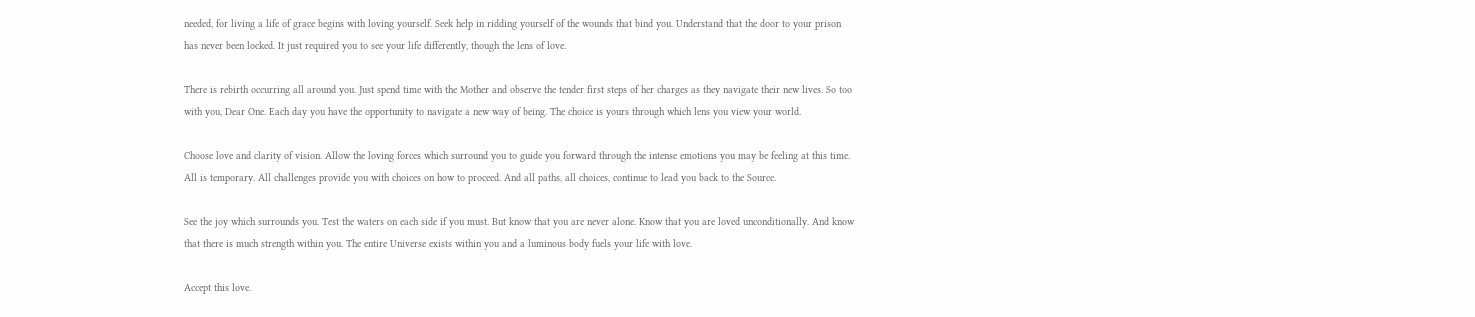needed, for living a life of grace begins with loving yourself. Seek help in ridding yourself of the wounds that bind you. Understand that the door to your prison has never been locked. It just required you to see your life differently, though the lens of love.

There is rebirth occurring all around you. Just spend time with the Mother and observe the tender first steps of her charges as they navigate their new lives. So too with you, Dear One. Each day you have the opportunity to navigate a new way of being. The choice is yours through which lens you view your world.

Choose love and clarity of vision. Allow the loving forces which surround you to guide you forward through the intense emotions you may be feeling at this time. All is temporary. All challenges provide you with choices on how to proceed. And all paths, all choices, continue to lead you back to the Source.

See the joy which surrounds you. Test the waters on each side if you must. But know that you are never alone. Know that you are loved unconditionally. And know that there is much strength within you. The entire Universe exists within you and a luminous body fuels your life with love.

Accept this love.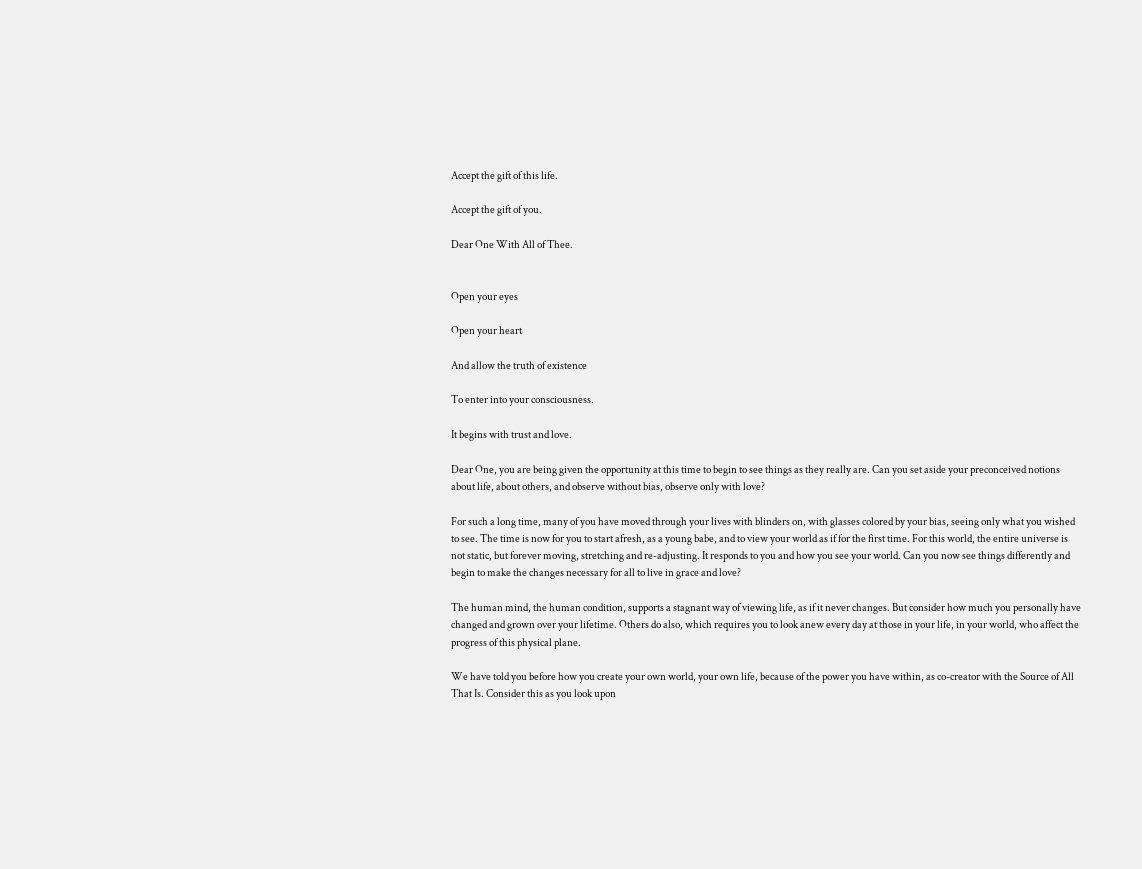Accept the gift of this life.

Accept the gift of you.

Dear One With All of Thee.


Open your eyes

Open your heart

And allow the truth of existence

To enter into your consciousness.

It begins with trust and love.

Dear One, you are being given the opportunity at this time to begin to see things as they really are. Can you set aside your preconceived notions about life, about others, and observe without bias, observe only with love?

For such a long time, many of you have moved through your lives with blinders on, with glasses colored by your bias, seeing only what you wished to see. The time is now for you to start afresh, as a young babe, and to view your world as if for the first time. For this world, the entire universe is not static, but forever moving, stretching and re-adjusting. It responds to you and how you see your world. Can you now see things differently and begin to make the changes necessary for all to live in grace and love?

The human mind, the human condition, supports a stagnant way of viewing life, as if it never changes. But consider how much you personally have changed and grown over your lifetime. Others do also, which requires you to look anew every day at those in your life, in your world, who affect the progress of this physical plane.

We have told you before how you create your own world, your own life, because of the power you have within, as co-creator with the Source of All That Is. Consider this as you look upon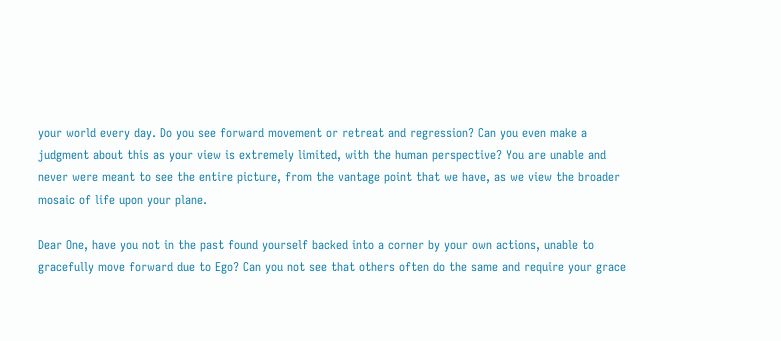your world every day. Do you see forward movement or retreat and regression? Can you even make a judgment about this as your view is extremely limited, with the human perspective? You are unable and never were meant to see the entire picture, from the vantage point that we have, as we view the broader mosaic of life upon your plane.

Dear One, have you not in the past found yourself backed into a corner by your own actions, unable to gracefully move forward due to Ego? Can you not see that others often do the same and require your grace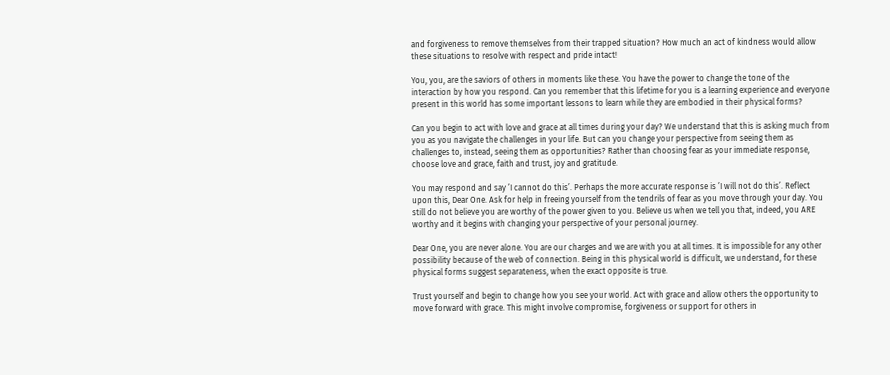and forgiveness to remove themselves from their trapped situation? How much an act of kindness would allow these situations to resolve with respect and pride intact!

You, you, are the saviors of others in moments like these. You have the power to change the tone of the interaction by how you respond. Can you remember that this lifetime for you is a learning experience and everyone present in this world has some important lessons to learn while they are embodied in their physical forms?

Can you begin to act with love and grace at all times during your day? We understand that this is asking much from you as you navigate the challenges in your life. But can you change your perspective from seeing them as challenges to, instead, seeing them as opportunities? Rather than choosing fear as your immediate response, choose love and grace, faith and trust, joy and gratitude.

You may respond and say ’I cannot do this’. Perhaps the more accurate response is ’I will not do this’. Reflect upon this, Dear One. Ask for help in freeing yourself from the tendrils of fear as you move through your day. You still do not believe you are worthy of the power given to you. Believe us when we tell you that, indeed, you ARE worthy and it begins with changing your perspective of your personal journey.

Dear One, you are never alone. You are our charges and we are with you at all times. It is impossible for any other possibility because of the web of connection. Being in this physical world is difficult, we understand, for these physical forms suggest separateness, when the exact opposite is true.

Trust yourself and begin to change how you see your world. Act with grace and allow others the opportunity to move forward with grace. This might involve compromise, forgiveness or support for others in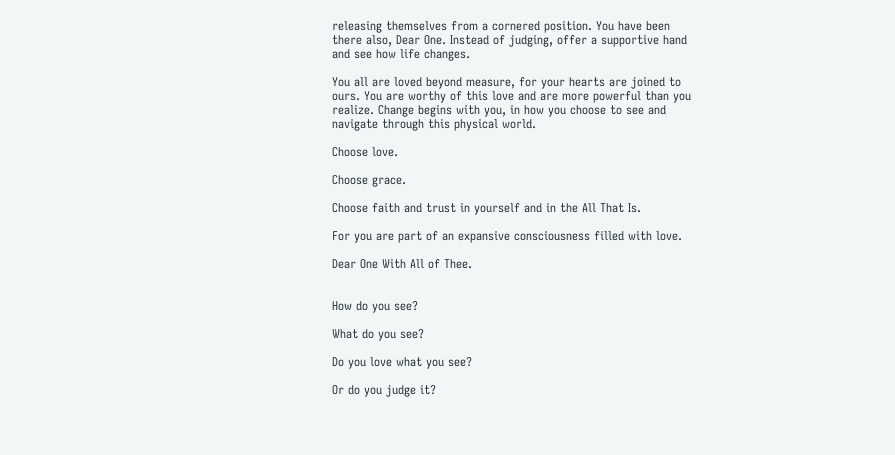releasing themselves from a cornered position. You have been there also, Dear One. Instead of judging, offer a supportive hand and see how life changes.

You all are loved beyond measure, for your hearts are joined to ours. You are worthy of this love and are more powerful than you realize. Change begins with you, in how you choose to see and navigate through this physical world.

Choose love.

Choose grace.

Choose faith and trust in yourself and in the All That Is.

For you are part of an expansive consciousness filled with love.

Dear One With All of Thee.


How do you see?

What do you see?

Do you love what you see?

Or do you judge it?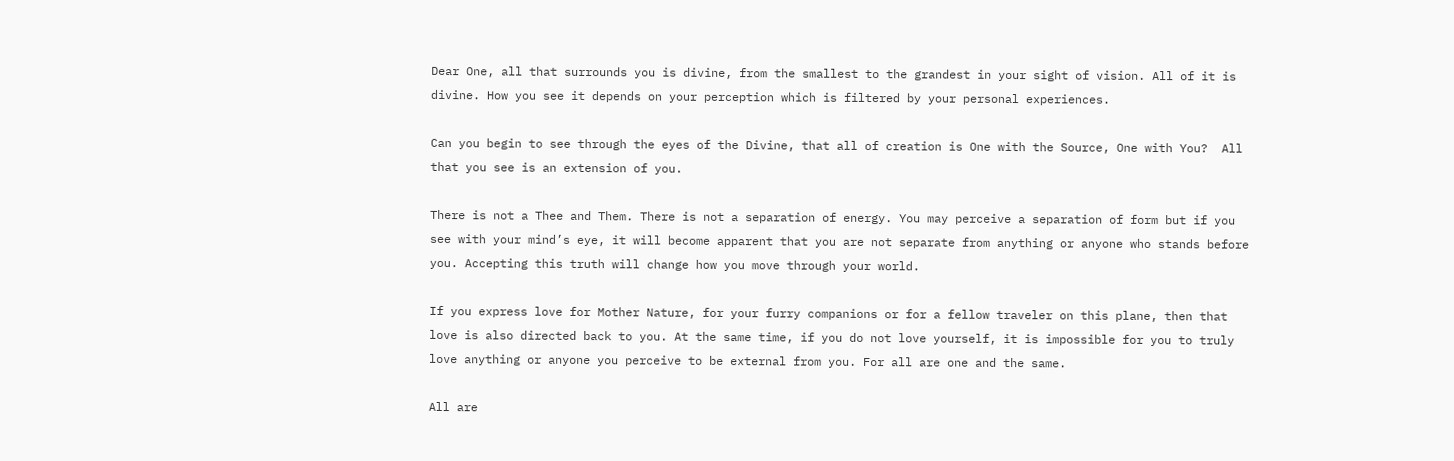Dear One, all that surrounds you is divine, from the smallest to the grandest in your sight of vision. All of it is divine. How you see it depends on your perception which is filtered by your personal experiences.

Can you begin to see through the eyes of the Divine, that all of creation is One with the Source, One with You?  All that you see is an extension of you.

There is not a Thee and Them. There is not a separation of energy. You may perceive a separation of form but if you see with your mind’s eye, it will become apparent that you are not separate from anything or anyone who stands before you. Accepting this truth will change how you move through your world.

If you express love for Mother Nature, for your furry companions or for a fellow traveler on this plane, then that love is also directed back to you. At the same time, if you do not love yourself, it is impossible for you to truly love anything or anyone you perceive to be external from you. For all are one and the same.

All are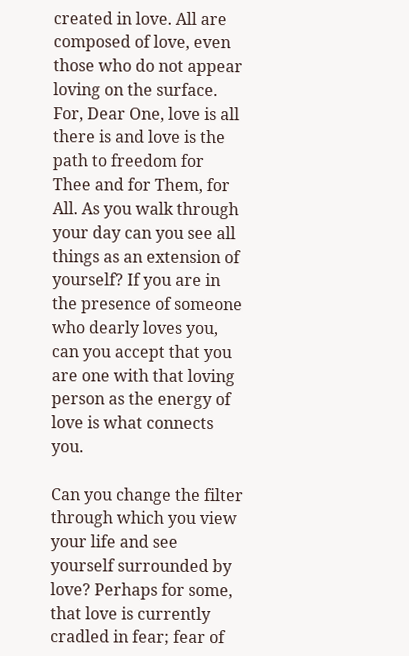created in love. All are composed of love, even those who do not appear loving on the surface. For, Dear One, love is all there is and love is the path to freedom for Thee and for Them, for All. As you walk through your day can you see all things as an extension of yourself? If you are in the presence of someone who dearly loves you, can you accept that you are one with that loving person as the energy of love is what connects you.

Can you change the filter through which you view your life and see yourself surrounded by love? Perhaps for some, that love is currently cradled in fear; fear of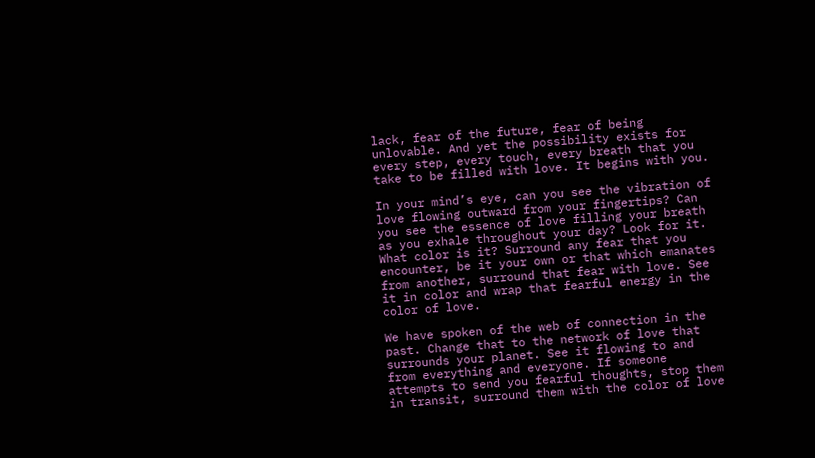lack, fear of the future, fear of being unlovable. And yet the possibility exists for every step, every touch, every breath that you take to be filled with love. It begins with you.

In your mind’s eye, can you see the vibration of love flowing outward from your fingertips? Can you see the essence of love filling your breath as you exhale throughout your day? Look for it. What color is it? Surround any fear that you encounter, be it your own or that which emanates from another, surround that fear with love. See it in color and wrap that fearful energy in the color of love.

We have spoken of the web of connection in the past. Change that to the network of love that surrounds your planet. See it flowing to and from everything and everyone. If someone attempts to send you fearful thoughts, stop them in transit, surround them with the color of love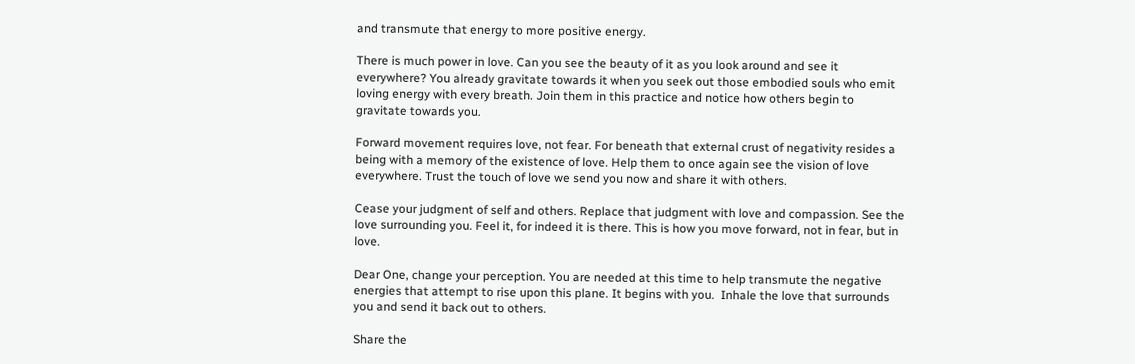and transmute that energy to more positive energy.

There is much power in love. Can you see the beauty of it as you look around and see it everywhere? You already gravitate towards it when you seek out those embodied souls who emit loving energy with every breath. Join them in this practice and notice how others begin to gravitate towards you.

Forward movement requires love, not fear. For beneath that external crust of negativity resides a being with a memory of the existence of love. Help them to once again see the vision of love everywhere. Trust the touch of love we send you now and share it with others.

Cease your judgment of self and others. Replace that judgment with love and compassion. See the love surrounding you. Feel it, for indeed it is there. This is how you move forward, not in fear, but in love.

Dear One, change your perception. You are needed at this time to help transmute the negative energies that attempt to rise upon this plane. It begins with you.  Inhale the love that surrounds you and send it back out to others.

Share the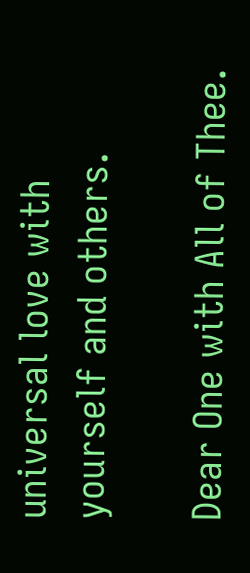universal love with yourself and others.

Dear One with All of Thee.